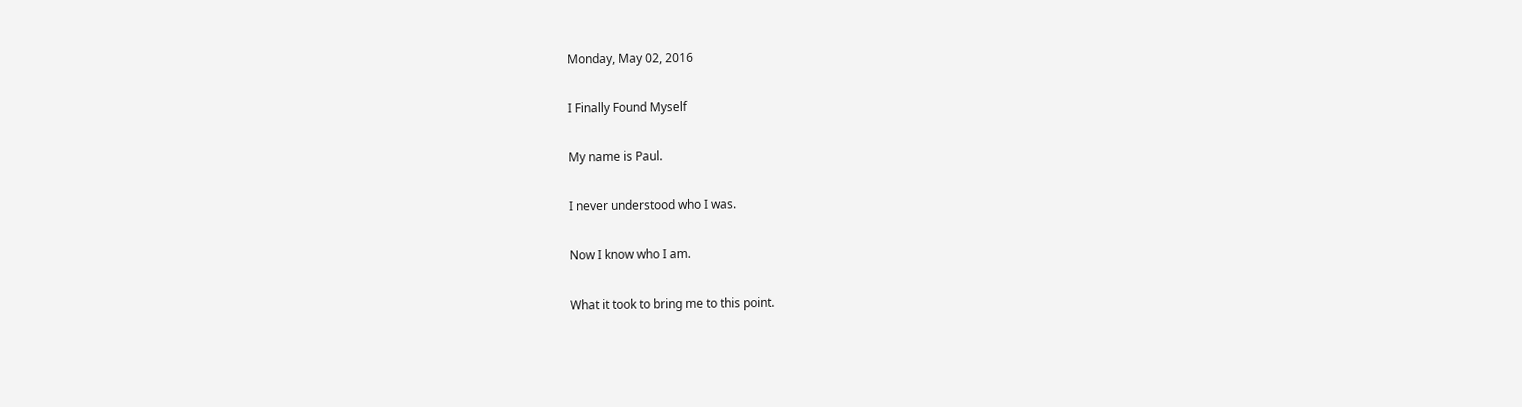Monday, May 02, 2016

I Finally Found Myself

My name is Paul.

I never understood who I was.

Now I know who I am.

What it took to bring me to this point.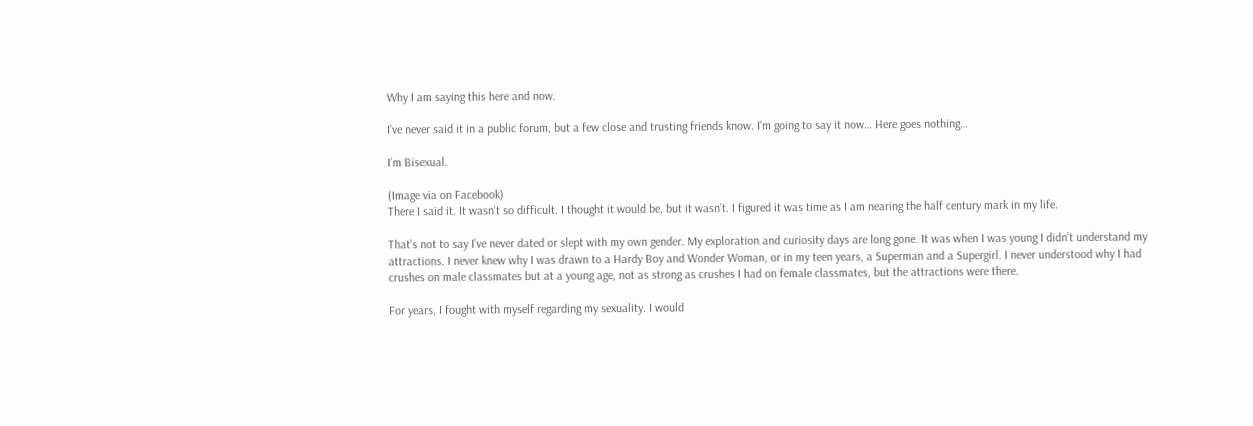Why I am saying this here and now.

I’ve never said it in a public forum, but a few close and trusting friends know. I’m going to say it now… Here goes nothing…

I’m Bisexual.

(Image via on Facebook)
There I said it. It wasn’t so difficult. I thought it would be, but it wasn’t. I figured it was time as I am nearing the half century mark in my life.

That’s not to say I’ve never dated or slept with my own gender. My exploration and curiosity days are long gone. It was when I was young I didn’t understand my attractions. I never knew why I was drawn to a Hardy Boy and Wonder Woman, or in my teen years, a Superman and a Supergirl. I never understood why I had crushes on male classmates but at a young age, not as strong as crushes I had on female classmates, but the attractions were there.

For years, I fought with myself regarding my sexuality. I would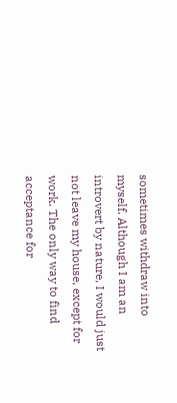sometimes withdraw into myself. Although I am an introvert by nature, I would just not leave my house, except for work. The only way to find acceptance for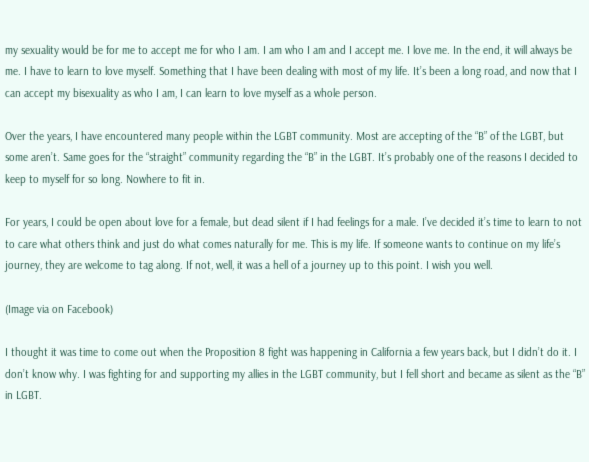my sexuality would be for me to accept me for who I am. I am who I am and I accept me. I love me. In the end, it will always be me. I have to learn to love myself. Something that I have been dealing with most of my life. It’s been a long road, and now that I can accept my bisexuality as who I am, I can learn to love myself as a whole person.

Over the years, I have encountered many people within the LGBT community. Most are accepting of the “B” of the LGBT, but some aren’t. Same goes for the “straight” community regarding the “B” in the LGBT. It’s probably one of the reasons I decided to keep to myself for so long. Nowhere to fit in.

For years, I could be open about love for a female, but dead silent if I had feelings for a male. I’ve decided it’s time to learn to not to care what others think and just do what comes naturally for me. This is my life. If someone wants to continue on my life’s journey, they are welcome to tag along. If not, well, it was a hell of a journey up to this point. I wish you well.

(Image via on Facebook)

I thought it was time to come out when the Proposition 8 fight was happening in California a few years back, but I didn’t do it. I don’t know why. I was fighting for and supporting my allies in the LGBT community, but I fell short and became as silent as the “B” in LGBT.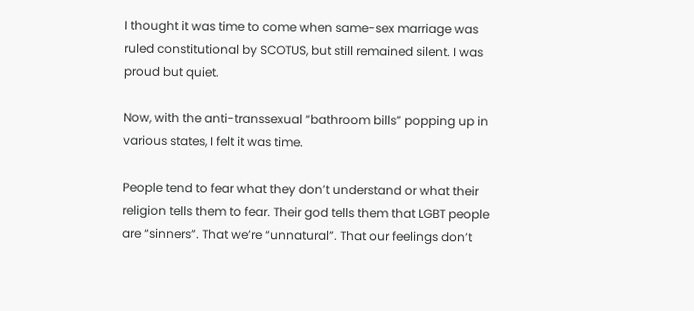I thought it was time to come when same-sex marriage was ruled constitutional by SCOTUS, but still remained silent. I was proud but quiet.

Now, with the anti-transsexual “bathroom bills” popping up in various states, I felt it was time.

People tend to fear what they don’t understand or what their religion tells them to fear. Their god tells them that LGBT people are “sinners”. That we’re “unnatural”. That our feelings don’t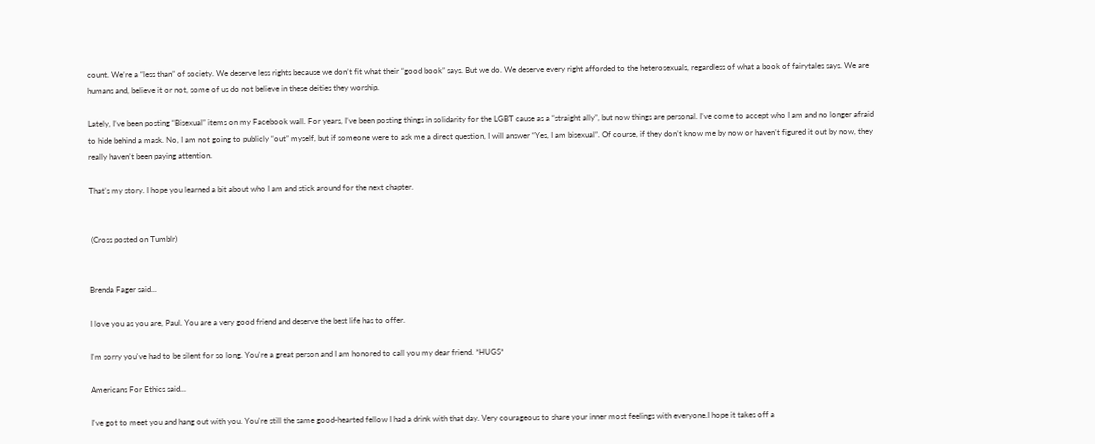count. We’re a “less than” of society. We deserve less rights because we don’t fit what their “good book” says. But we do. We deserve every right afforded to the heterosexuals, regardless of what a book of fairytales says. We are humans and, believe it or not, some of us do not believe in these deities they worship.

Lately, I’ve been posting “Bisexual” items on my Facebook wall. For years, I’ve been posting things in solidarity for the LGBT cause as a “straight ally”, but now things are personal. I’ve come to accept who I am and no longer afraid to hide behind a mask. No, I am not going to publicly “out” myself, but if someone were to ask me a direct question, I will answer “Yes, I am bisexual”. Of course, if they don’t know me by now or haven’t figured it out by now, they really haven’t been paying attention.

That’s my story. I hope you learned a bit about who I am and stick around for the next chapter.


 (Cross posted on Tumblr)


Brenda Fager said...

I love you as you are, Paul. You are a very good friend and deserve the best life has to offer.

I'm sorry you've had to be silent for so long. You're a great person and I am honored to call you my dear friend. *HUGS*

Americans For Ethics said...

I've got to meet you and hang out with you. You're still the same good-hearted fellow I had a drink with that day. Very courageous to share your inner most feelings with everyone.I hope it takes off a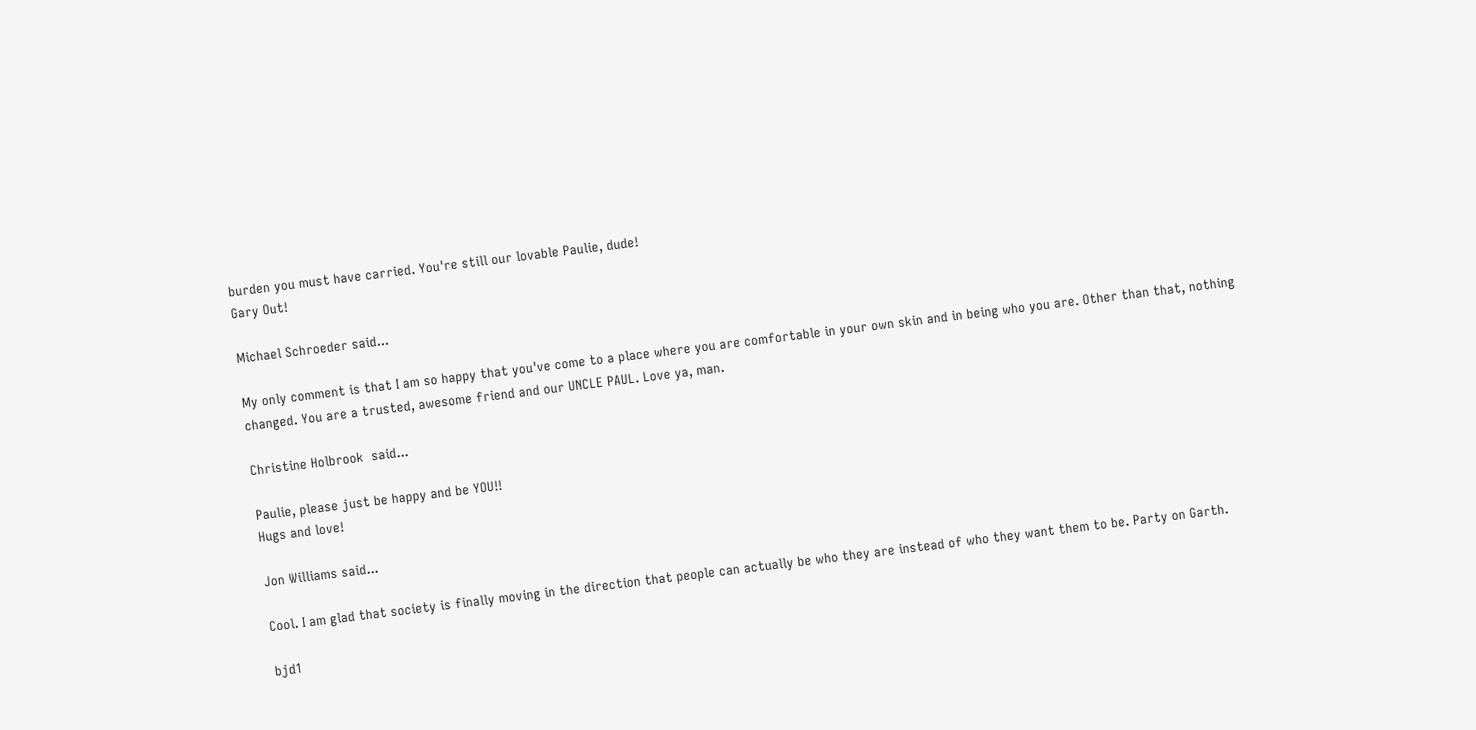burden you must have carried. You're still our lovable Paulie, dude!
Gary Out!

Michael Schroeder said...

My only comment is that I am so happy that you've come to a place where you are comfortable in your own skin and in being who you are. Other than that, nothing changed. You are a trusted, awesome friend and our UNCLE PAUL. Love ya, man.

Christine Holbrook  said...

Paulie, please just be happy and be YOU!!
Hugs and love!

Jon Williams said...

Cool. I am glad that society is finally moving in the direction that people can actually be who they are instead of who they want them to be. Party on Garth.

bjd1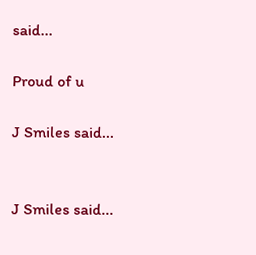said...

Proud of u

J Smiles said...


J Smiles said...